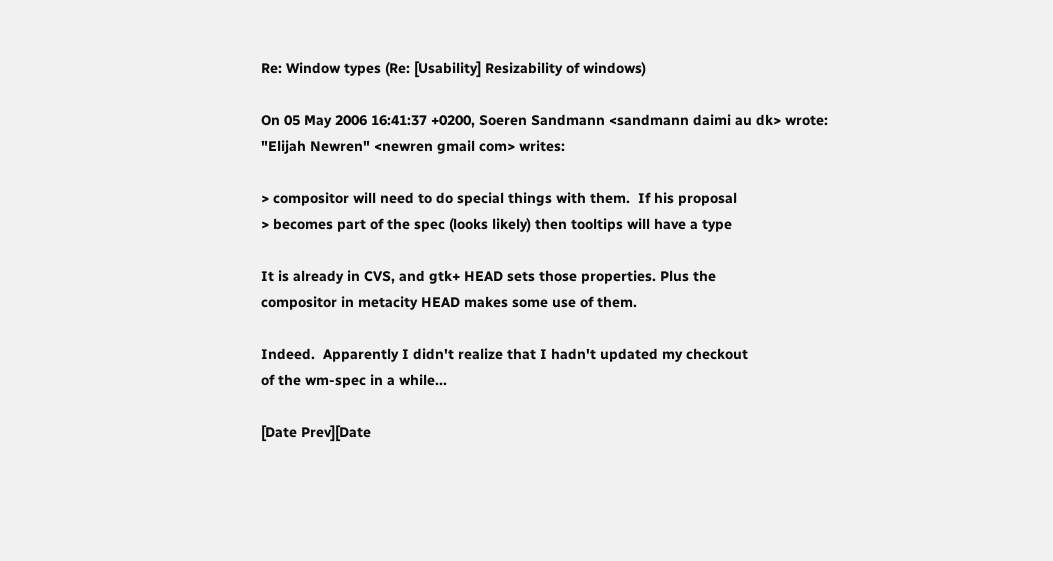Re: Window types (Re: [Usability] Resizability of windows)

On 05 May 2006 16:41:37 +0200, Soeren Sandmann <sandmann daimi au dk> wrote:
"Elijah Newren" <newren gmail com> writes:

> compositor will need to do special things with them.  If his proposal
> becomes part of the spec (looks likely) then tooltips will have a type

It is already in CVS, and gtk+ HEAD sets those properties. Plus the
compositor in metacity HEAD makes some use of them.

Indeed.  Apparently I didn't realize that I hadn't updated my checkout
of the wm-spec in a while...

[Date Prev][Date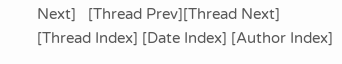Next]   [Thread Prev][Thread Next]   [Thread Index] [Date Index] [Author Index]